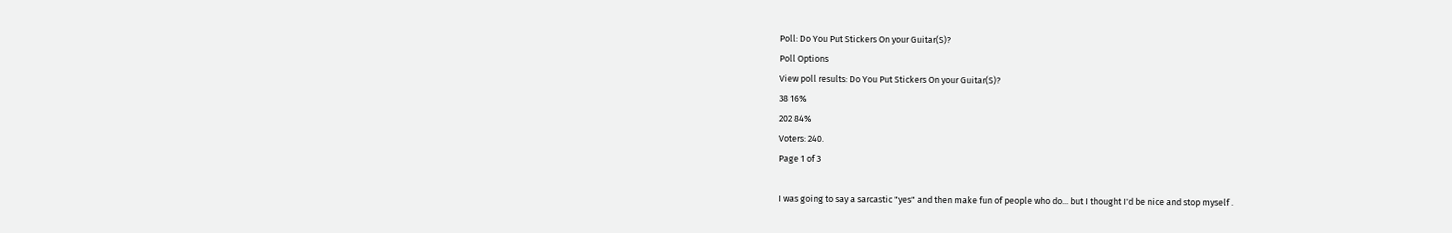Poll: Do You Put Stickers On your Guitar(S)?
Poll Options
View poll results: Do You Put Stickers On your Guitar(S)?
38 16%
202 84%
Voters: 240.
Page 1 of 3

I was going to say a sarcastic "yes" and then make fun of people who do... but I thought I'd be nice and stop myself .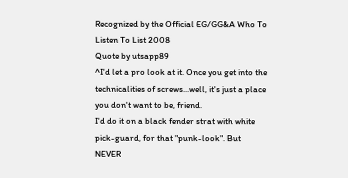Recognized by the Official EG/GG&A Who To Listen To List 2008
Quote by utsapp89
^I'd let a pro look at it. Once you get into the technicalities of screws...well, it's just a place you don't want to be, friend.
I'd do it on a black fender strat with white pick-guard, for that "punk-look". But NEVER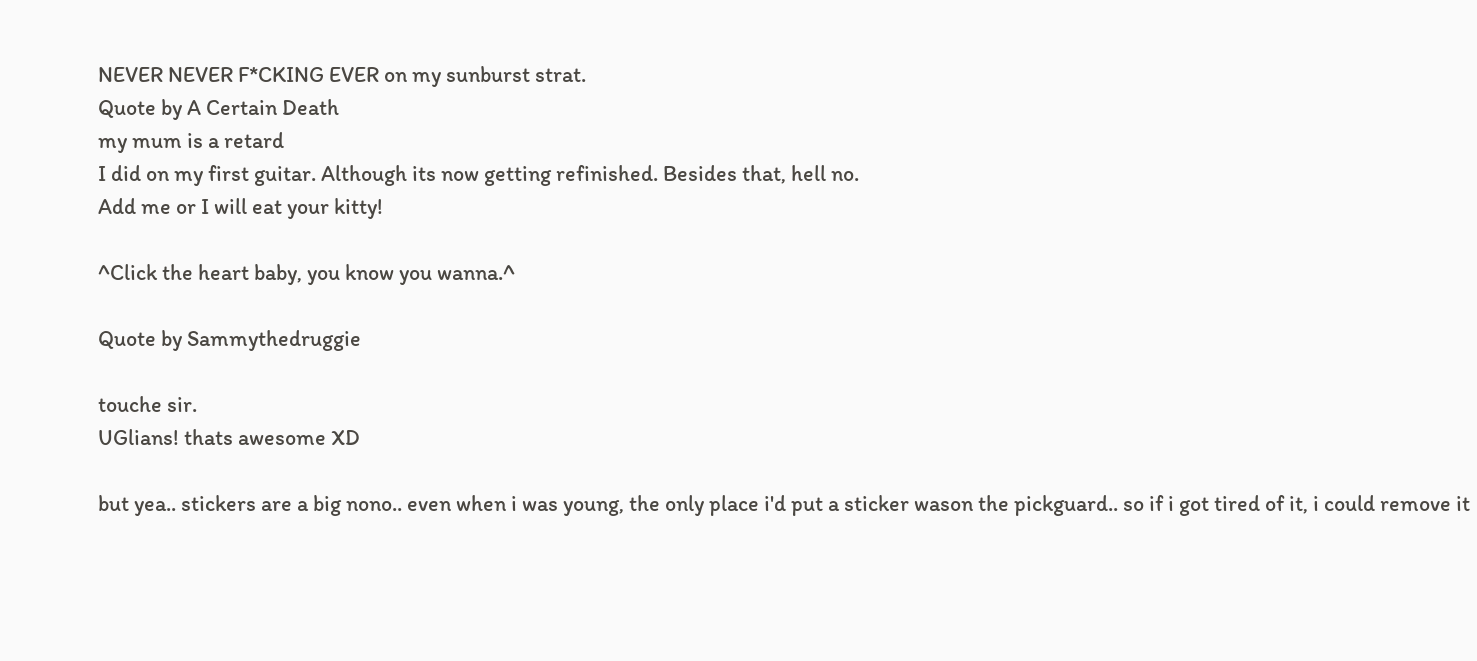NEVER NEVER F*CKING EVER on my sunburst strat.
Quote by A Certain Death
my mum is a retard
I did on my first guitar. Although its now getting refinished. Besides that, hell no.
Add me or I will eat your kitty!

^Click the heart baby, you know you wanna.^

Quote by Sammythedruggie

touche sir.
UGlians! thats awesome XD

but yea.. stickers are a big nono.. even when i was young, the only place i'd put a sticker wason the pickguard.. so if i got tired of it, i could remove it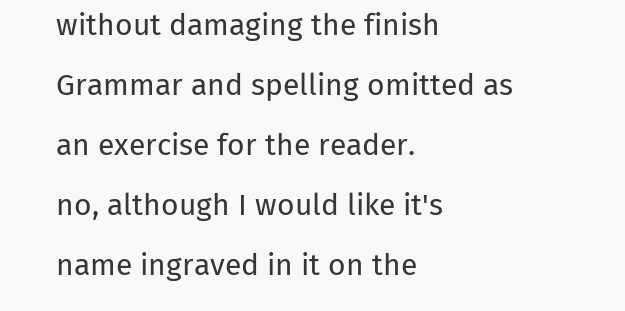without damaging the finish
Grammar and spelling omitted as an exercise for the reader.
no, although I would like it's name ingraved in it on the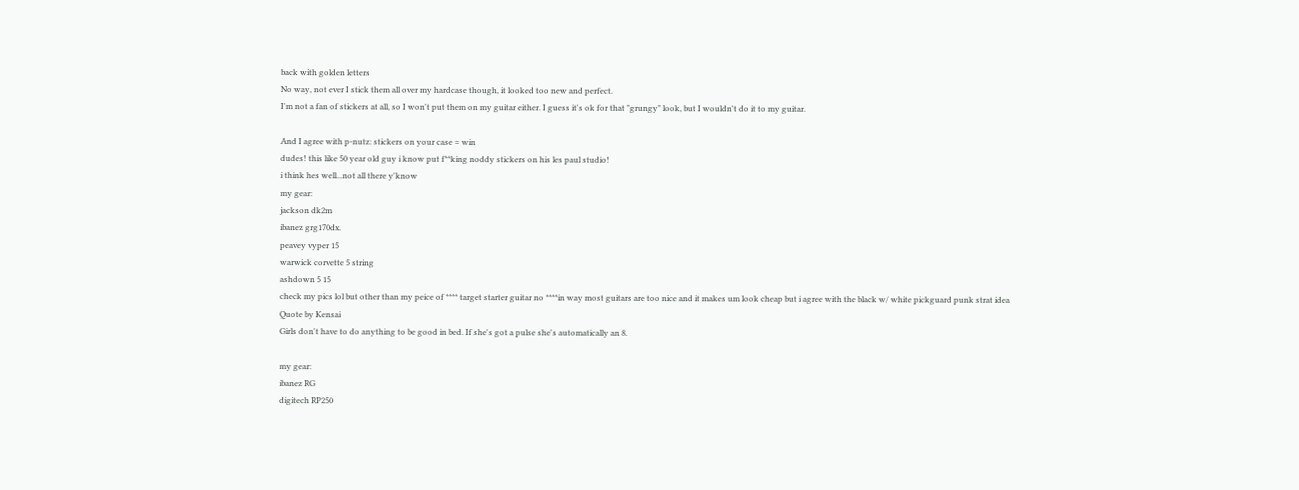back with golden letters
No way, not ever I stick them all over my hardcase though, it looked too new and perfect.
I'm not a fan of stickers at all, so I won't put them on my guitar either. I guess it's ok for that "grungy" look, but I wouldn't do it to my guitar.

And I agree with p-nutz: stickers on your case = win
dudes! this like 50 year old guy i know put f**king noddy stickers on his les paul studio!
i think hes well...not all there y'know
my gear:
jackson dk2m
ibanez grg170dx.
peavey vyper 15
warwick corvette 5 string
ashdown 5 15
check my pics lol but other than my peice of **** target starter guitar no ****in way most guitars are too nice and it makes um look cheap but i agree with the black w/ white pickguard punk strat idea
Quote by Kensai
Girls don't have to do anything to be good in bed. If she's got a pulse she's automatically an 8.

my gear:
ibanez RG
digitech RP250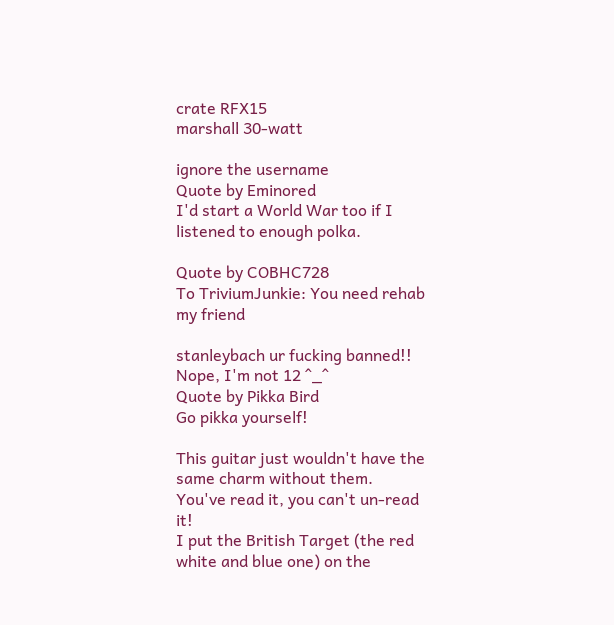crate RFX15
marshall 30-watt

ignore the username
Quote by Eminored
I'd start a World War too if I listened to enough polka.

Quote by COBHC728
To TriviumJunkie: You need rehab my friend

stanleybach ur fucking banned!!
Nope, I'm not 12 ^_^
Quote by Pikka Bird
Go pikka yourself!

This guitar just wouldn't have the same charm without them.
You've read it, you can't un-read it!
I put the British Target (the red white and blue one) on the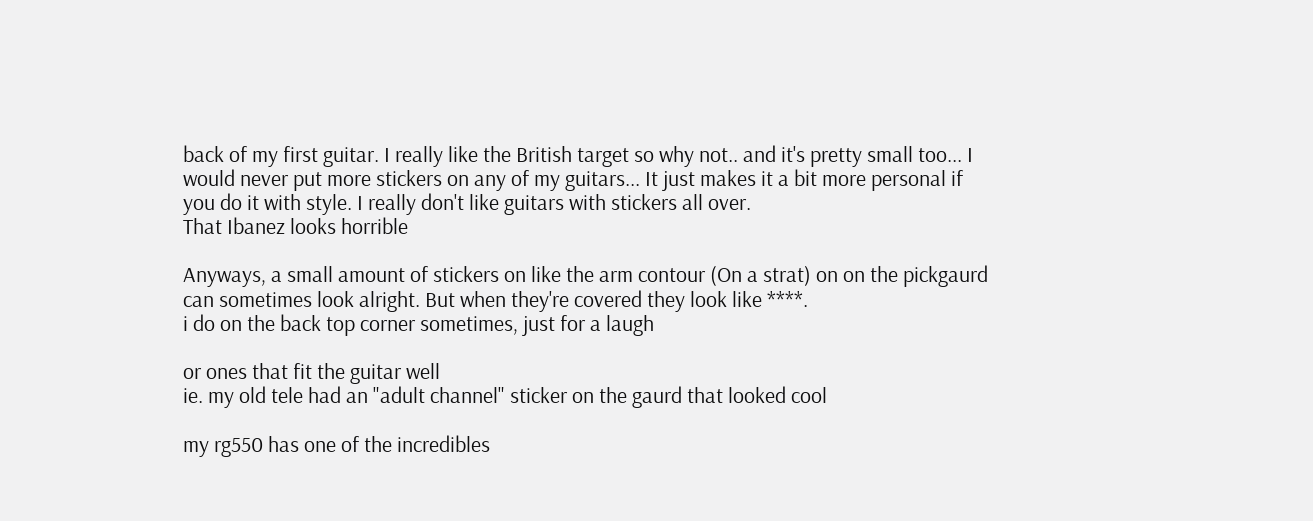back of my first guitar. I really like the British target so why not.. and it's pretty small too... I would never put more stickers on any of my guitars... It just makes it a bit more personal if you do it with style. I really don't like guitars with stickers all over.
That Ibanez looks horrible

Anyways, a small amount of stickers on like the arm contour (On a strat) on on the pickgaurd can sometimes look alright. But when they're covered they look like ****.
i do on the back top corner sometimes, just for a laugh

or ones that fit the guitar well
ie. my old tele had an "adult channel" sticker on the gaurd that looked cool

my rg550 has one of the incredibles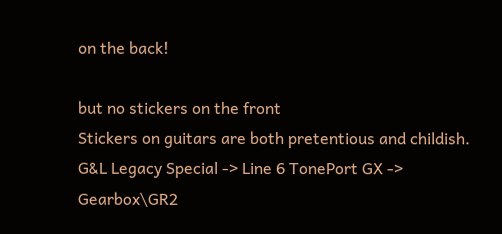on the back!

but no stickers on the front
Stickers on guitars are both pretentious and childish.
G&L Legacy Special -> Line 6 TonePort GX -> Gearbox\GR2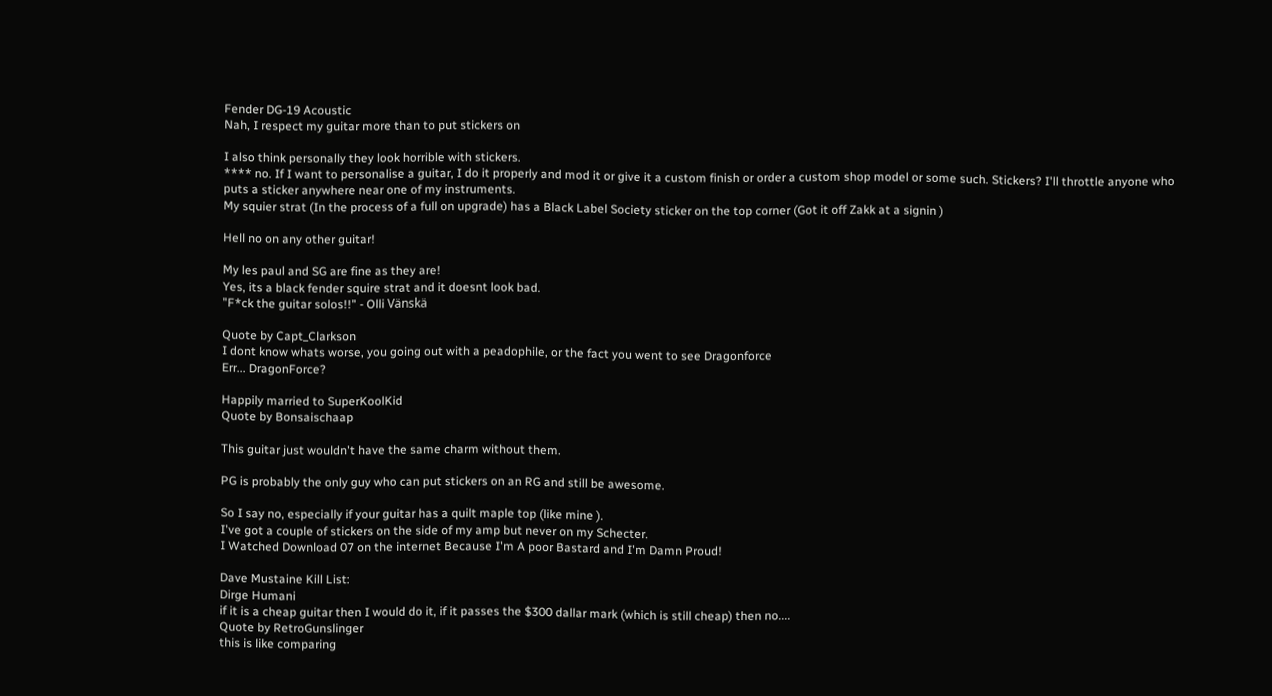Fender DG-19 Acoustic
Nah, I respect my guitar more than to put stickers on

I also think personally they look horrible with stickers.
**** no. If I want to personalise a guitar, I do it properly and mod it or give it a custom finish or order a custom shop model or some such. Stickers? I'll throttle anyone who puts a sticker anywhere near one of my instruments.
My squier strat (In the process of a full on upgrade) has a Black Label Society sticker on the top corner (Got it off Zakk at a signin )

Hell no on any other guitar!

My les paul and SG are fine as they are!
Yes, its a black fender squire strat and it doesnt look bad.
"F*ck the guitar solos!!" - Olli Vänskä

Quote by Capt_Clarkson
I dont know whats worse, you going out with a peadophile, or the fact you went to see Dragonforce
Err... DragonForce?

Happily married to SuperKoolKid
Quote by Bonsaischaap

This guitar just wouldn't have the same charm without them.

PG is probably the only guy who can put stickers on an RG and still be awesome.

So I say no, especially if your guitar has a quilt maple top (like mine ).
I've got a couple of stickers on the side of my amp but never on my Schecter.
I Watched Download 07 on the internet Because I'm A poor Bastard and I'm Damn Proud!

Dave Mustaine Kill List:
Dirge Humani
if it is a cheap guitar then I would do it, if it passes the $300 dallar mark (which is still cheap) then no....
Quote by RetroGunslinger
this is like comparing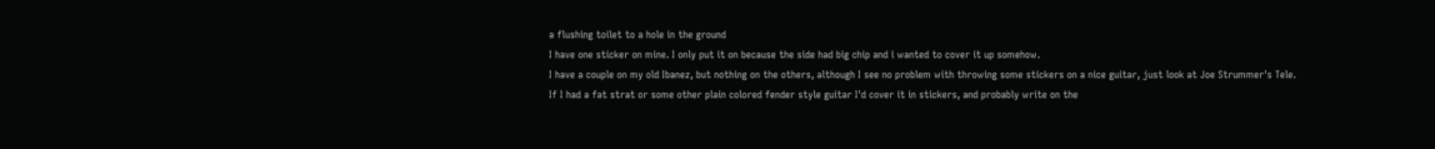a flushing toilet to a hole in the ground
I have one sticker on mine. I only put it on because the side had big chip and i wanted to cover it up somehow.
I have a couple on my old Ibanez, but nothing on the others, although I see no problem with throwing some stickers on a nice guitar, just look at Joe Strummer's Tele.
If I had a fat strat or some other plain colored fender style guitar I'd cover it in stickers, and probably write on the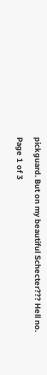pickguard. But on my beautiful Schecter??? Hell no.
Page 1 of 3